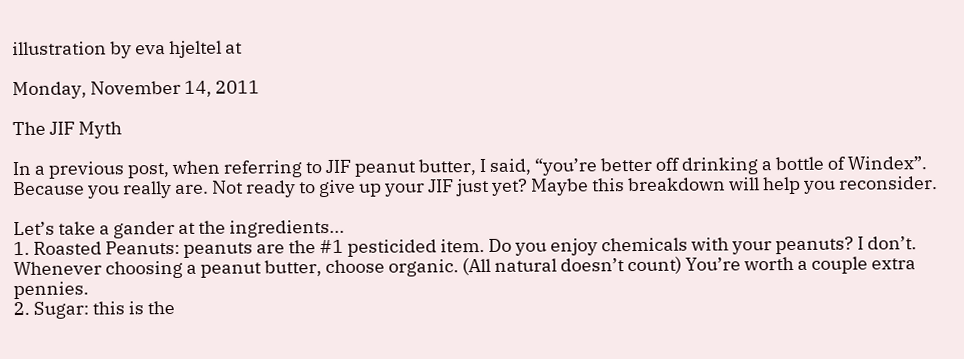illustration by eva hjeltel at

Monday, November 14, 2011

The JIF Myth

In a previous post, when referring to JIF peanut butter, I said, “you’re better off drinking a bottle of Windex”.  Because you really are. Not ready to give up your JIF just yet? Maybe this breakdown will help you reconsider.

Let’s take a gander at the ingredients...
1. Roasted Peanuts: peanuts are the #1 pesticided item. Do you enjoy chemicals with your peanuts? I don’t. Whenever choosing a peanut butter, choose organic. (All natural doesn’t count) You’re worth a couple extra pennies.
2. Sugar: this is the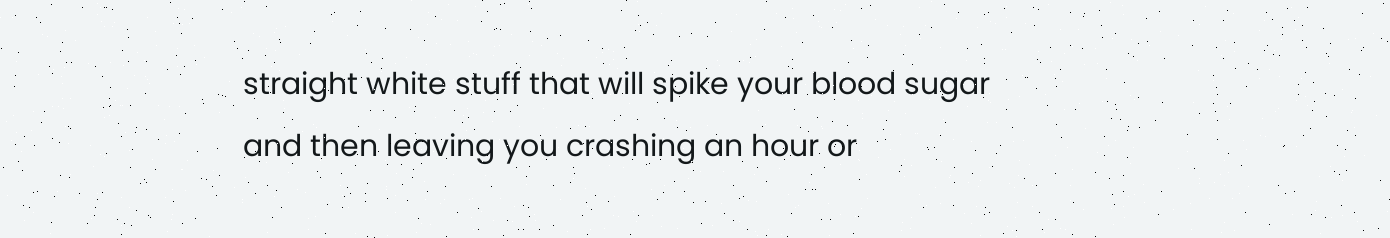straight white stuff that will spike your blood sugar and then leaving you crashing an hour or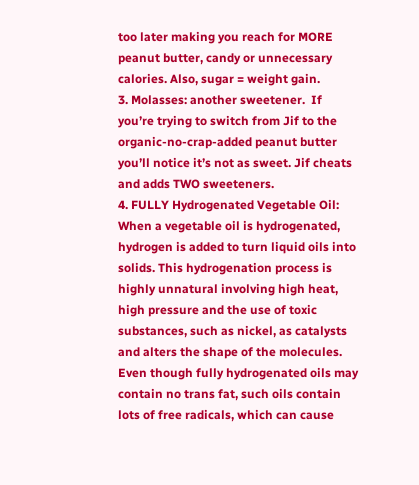too later making you reach for MORE peanut butter, candy or unnecessary calories. Also, sugar = weight gain.
3. Molasses: another sweetener.  If you’re trying to switch from Jif to the organic-no-crap-added peanut butter you’ll notice it’s not as sweet. Jif cheats and adds TWO sweeteners.
4. FULLY Hydrogenated Vegetable Oil: When a vegetable oil is hydrogenated, hydrogen is added to turn liquid oils into solids. This hydrogenation process is highly unnatural involving high heat, high pressure and the use of toxic substances, such as nickel, as catalysts and alters the shape of the molecules. Even though fully hydrogenated oils may contain no trans fat, such oils contain lots of free radicals, which can cause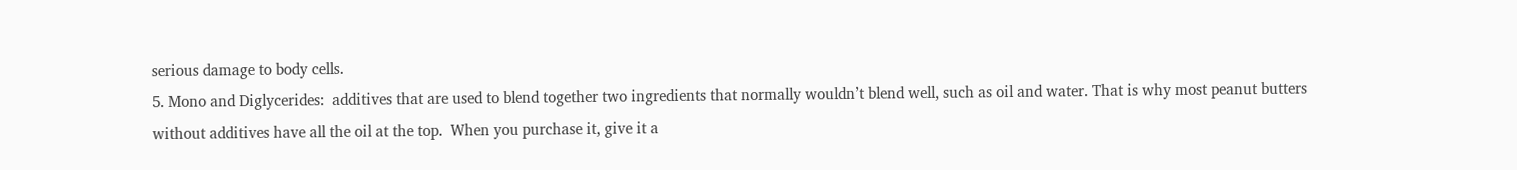serious damage to body cells.
5. Mono and Diglycerides:  additives that are used to blend together two ingredients that normally wouldn’t blend well, such as oil and water. That is why most peanut butters without additives have all the oil at the top.  When you purchase it, give it a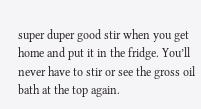super duper good stir when you get home and put it in the fridge. You’ll never have to stir or see the gross oil bath at the top again.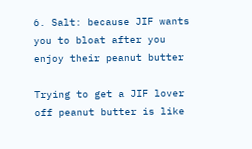6. Salt: because JIF wants you to bloat after you enjoy their peanut butter

Trying to get a JIF lover off peanut butter is like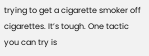trying to get a cigarette smoker off cigarettes. It’s tough. One tactic you can try is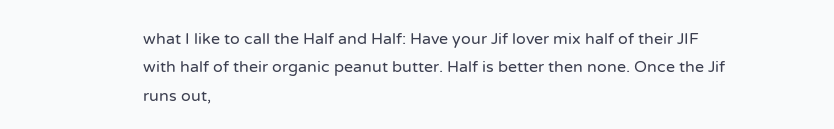what I like to call the Half and Half: Have your Jif lover mix half of their JIF with half of their organic peanut butter. Half is better then none. Once the Jif runs out,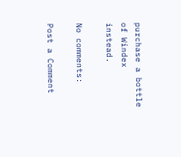purchase a bottle of Windex instead.

No comments:

Post a Comment